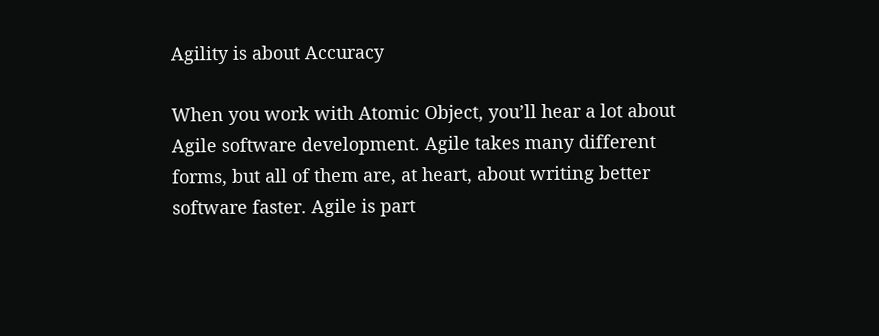Agility is about Accuracy

When you work with Atomic Object, you’ll hear a lot about Agile software development. Agile takes many different forms, but all of them are, at heart, about writing better software faster. Agile is part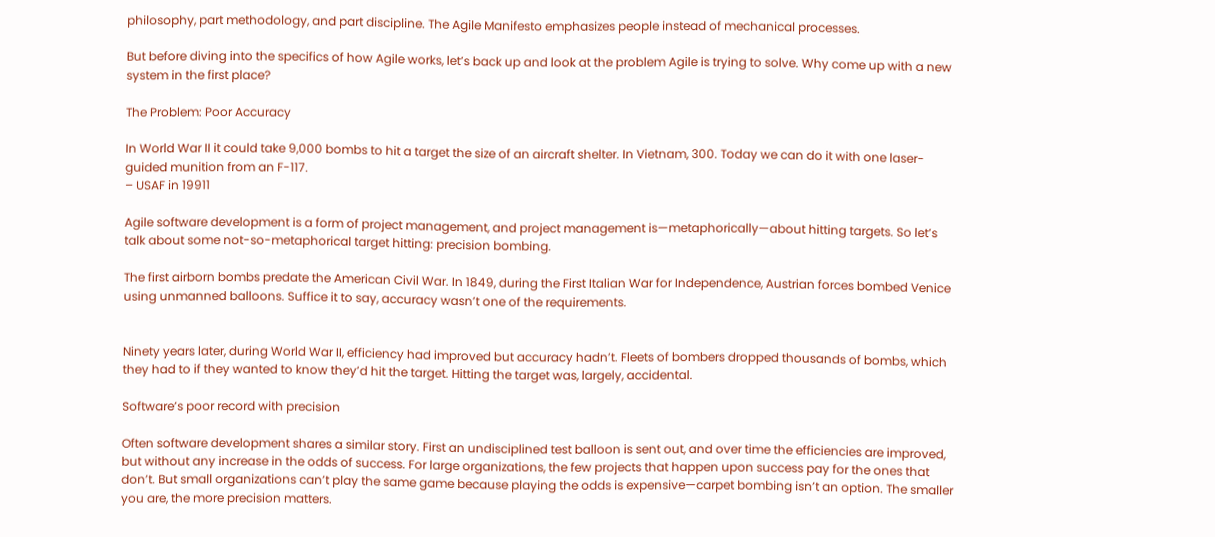philosophy, part methodology, and part discipline. The Agile Manifesto emphasizes people instead of mechanical processes.

But before diving into the specifics of how Agile works, let’s back up and look at the problem Agile is trying to solve. Why come up with a new system in the first place?

The Problem: Poor Accuracy

In World War II it could take 9,000 bombs to hit a target the size of an aircraft shelter. In Vietnam, 300. Today we can do it with one laser-guided munition from an F-117.
– USAF in 19911

Agile software development is a form of project management, and project management is—metaphorically—about hitting targets. So let’s talk about some not-so-metaphorical target hitting: precision bombing.

The first airborn bombs predate the American Civil War. In 1849, during the First Italian War for Independence, Austrian forces bombed Venice using unmanned balloons. Suffice it to say, accuracy wasn’t one of the requirements.


Ninety years later, during World War II, efficiency had improved but accuracy hadn’t. Fleets of bombers dropped thousands of bombs, which they had to if they wanted to know they’d hit the target. Hitting the target was, largely, accidental.

Software’s poor record with precision

Often software development shares a similar story. First an undisciplined test balloon is sent out, and over time the efficiencies are improved, but without any increase in the odds of success. For large organizations, the few projects that happen upon success pay for the ones that don’t. But small organizations can’t play the same game because playing the odds is expensive—carpet bombing isn’t an option. The smaller you are, the more precision matters.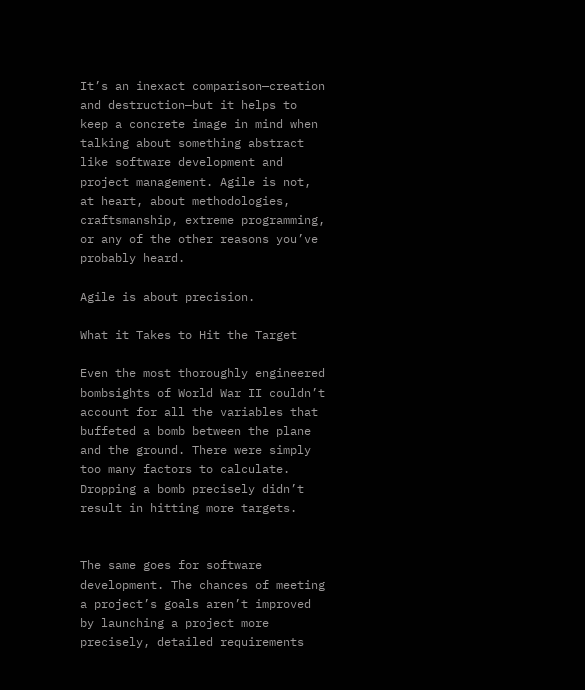It’s an inexact comparison—creation and destruction—but it helps to keep a concrete image in mind when talking about something abstract like software development and project management. Agile is not, at heart, about methodologies, craftsmanship, extreme programming, or any of the other reasons you’ve probably heard.

Agile is about precision.

What it Takes to Hit the Target

Even the most thoroughly engineered bombsights of World War II couldn’t account for all the variables that buffeted a bomb between the plane and the ground. There were simply too many factors to calculate. Dropping a bomb precisely didn’t result in hitting more targets.


The same goes for software development. The chances of meeting a project’s goals aren’t improved by launching a project more precisely, detailed requirements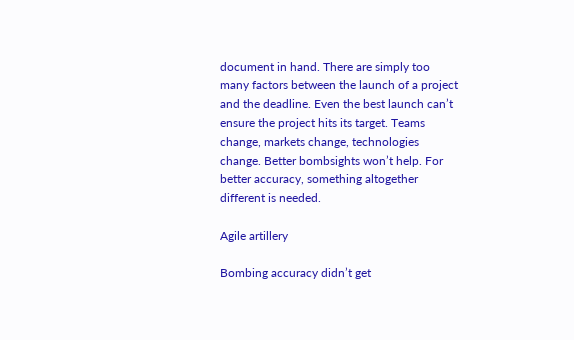document in hand. There are simply too many factors between the launch of a project and the deadline. Even the best launch can’t ensure the project hits its target. Teams change, markets change, technologies change. Better bombsights won’t help. For better accuracy, something altogether different is needed.

Agile artillery

Bombing accuracy didn’t get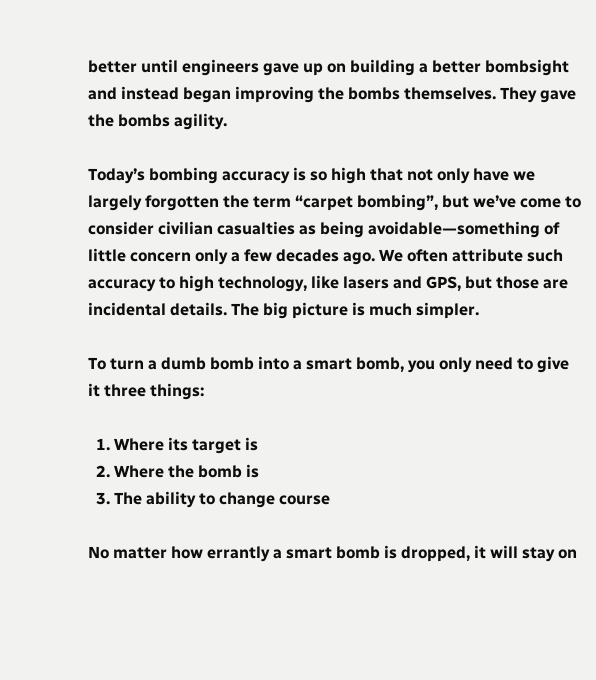better until engineers gave up on building a better bombsight and instead began improving the bombs themselves. They gave the bombs agility.

Today’s bombing accuracy is so high that not only have we largely forgotten the term “carpet bombing”, but we’ve come to consider civilian casualties as being avoidable—something of little concern only a few decades ago. We often attribute such accuracy to high technology, like lasers and GPS, but those are incidental details. The big picture is much simpler.

To turn a dumb bomb into a smart bomb, you only need to give it three things:

  1. Where its target is
  2. Where the bomb is
  3. The ability to change course

No matter how errantly a smart bomb is dropped, it will stay on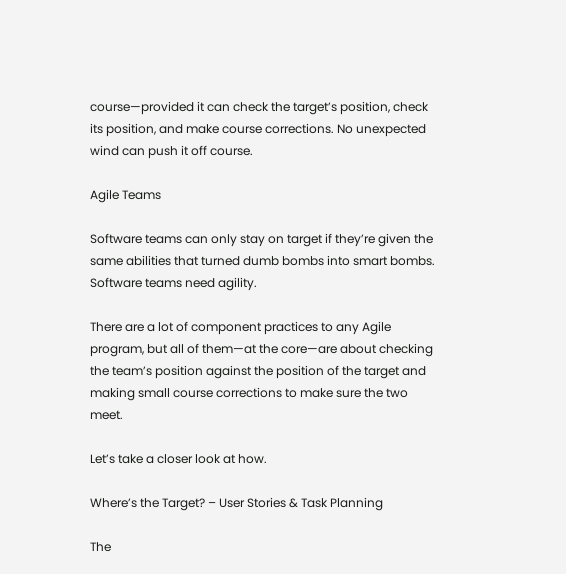course—provided it can check the target’s position, check its position, and make course corrections. No unexpected wind can push it off course.

Agile Teams

Software teams can only stay on target if they’re given the same abilities that turned dumb bombs into smart bombs. Software teams need agility.

There are a lot of component practices to any Agile program, but all of them—at the core—are about checking the team’s position against the position of the target and making small course corrections to make sure the two meet.

Let’s take a closer look at how.

Where’s the Target? – User Stories & Task Planning

The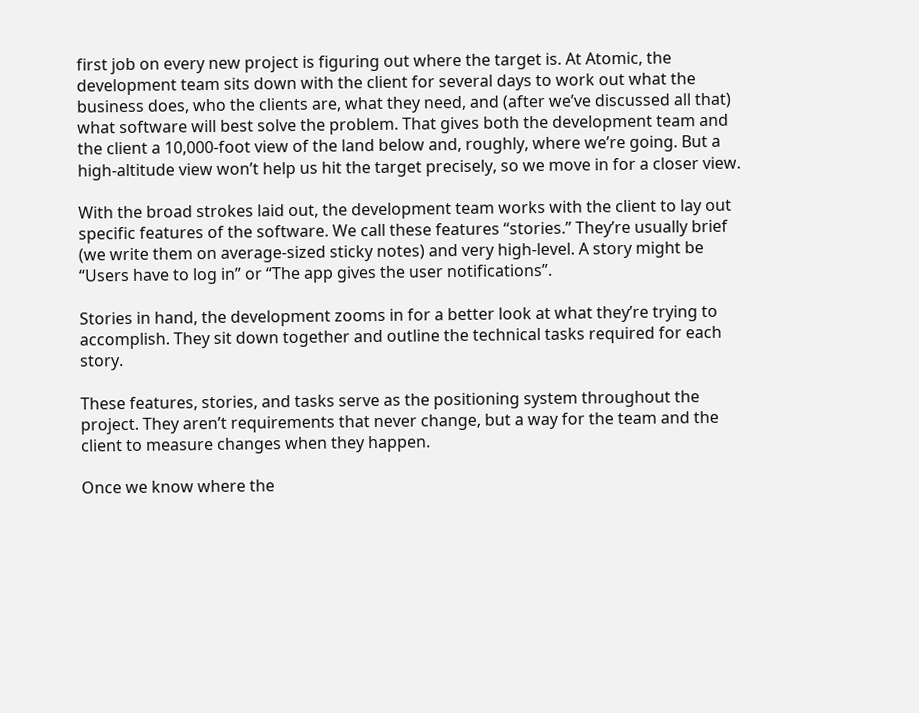first job on every new project is figuring out where the target is. At Atomic, the development team sits down with the client for several days to work out what the business does, who the clients are, what they need, and (after we’ve discussed all that) what software will best solve the problem. That gives both the development team and the client a 10,000-foot view of the land below and, roughly, where we’re going. But a high-altitude view won’t help us hit the target precisely, so we move in for a closer view.

With the broad strokes laid out, the development team works with the client to lay out specific features of the software. We call these features “stories.” They’re usually brief (we write them on average-sized sticky notes) and very high-level. A story might be “Users have to log in” or “The app gives the user notifications”.

Stories in hand, the development zooms in for a better look at what they’re trying to accomplish. They sit down together and outline the technical tasks required for each story.

These features, stories, and tasks serve as the positioning system throughout the project. They aren’t requirements that never change, but a way for the team and the client to measure changes when they happen.

Once we know where the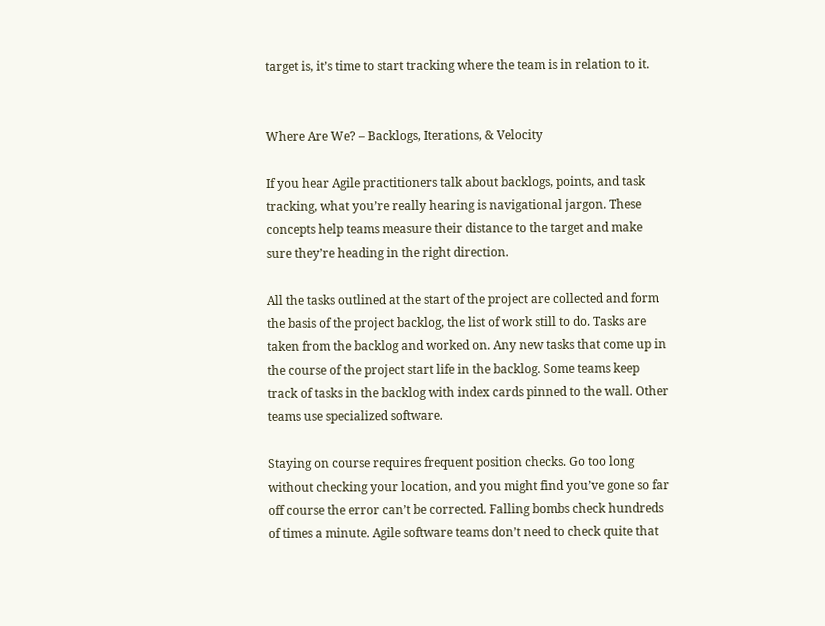target is, it’s time to start tracking where the team is in relation to it.


Where Are We? – Backlogs, Iterations, & Velocity

If you hear Agile practitioners talk about backlogs, points, and task tracking, what you’re really hearing is navigational jargon. These concepts help teams measure their distance to the target and make sure they’re heading in the right direction.

All the tasks outlined at the start of the project are collected and form the basis of the project backlog, the list of work still to do. Tasks are taken from the backlog and worked on. Any new tasks that come up in the course of the project start life in the backlog. Some teams keep track of tasks in the backlog with index cards pinned to the wall. Other teams use specialized software.

Staying on course requires frequent position checks. Go too long without checking your location, and you might find you’ve gone so far off course the error can’t be corrected. Falling bombs check hundreds of times a minute. Agile software teams don’t need to check quite that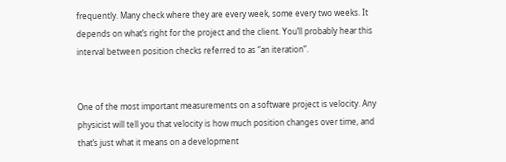frequently. Many check where they are every week, some every two weeks. It depends on what’s right for the project and the client. You’ll probably hear this interval between position checks referred to as “an iteration”.


One of the most important measurements on a software project is velocity. Any physicist will tell you that velocity is how much position changes over time, and that’s just what it means on a development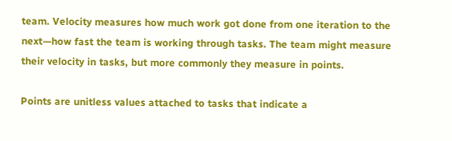team. Velocity measures how much work got done from one iteration to the next—how fast the team is working through tasks. The team might measure their velocity in tasks, but more commonly they measure in points.

Points are unitless values attached to tasks that indicate a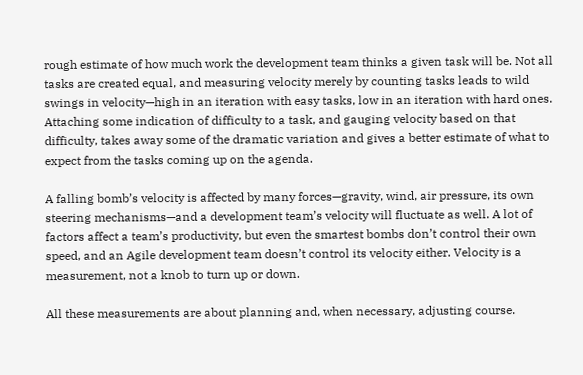rough estimate of how much work the development team thinks a given task will be. Not all tasks are created equal, and measuring velocity merely by counting tasks leads to wild swings in velocity—high in an iteration with easy tasks, low in an iteration with hard ones. Attaching some indication of difficulty to a task, and gauging velocity based on that difficulty, takes away some of the dramatic variation and gives a better estimate of what to expect from the tasks coming up on the agenda.

A falling bomb’s velocity is affected by many forces—gravity, wind, air pressure, its own steering mechanisms—and a development team’s velocity will fluctuate as well. A lot of factors affect a team’s productivity, but even the smartest bombs don’t control their own speed, and an Agile development team doesn’t control its velocity either. Velocity is a measurement, not a knob to turn up or down.

All these measurements are about planning and, when necessary, adjusting course.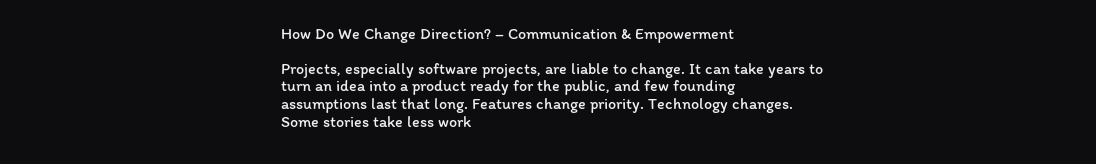How Do We Change Direction? – Communication & Empowerment

Projects, especially software projects, are liable to change. It can take years to turn an idea into a product ready for the public, and few founding assumptions last that long. Features change priority. Technology changes. Some stories take less work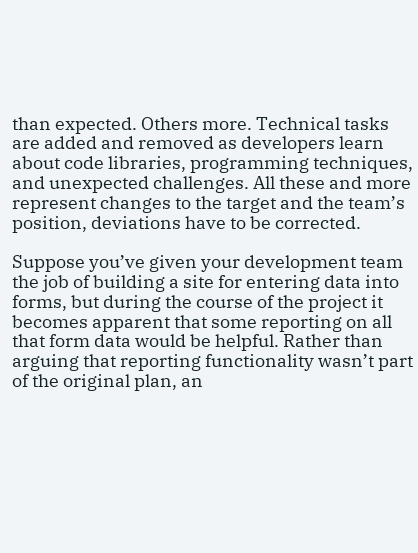than expected. Others more. Technical tasks are added and removed as developers learn about code libraries, programming techniques, and unexpected challenges. All these and more represent changes to the target and the team’s position, deviations have to be corrected.

Suppose you’ve given your development team the job of building a site for entering data into forms, but during the course of the project it becomes apparent that some reporting on all that form data would be helpful. Rather than arguing that reporting functionality wasn’t part of the original plan, an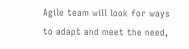Agile team will look for ways to adapt and meet the need,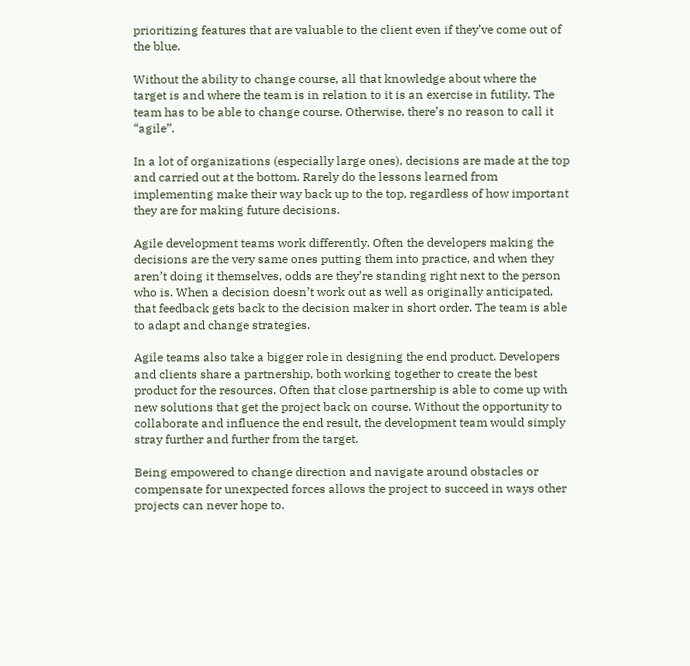prioritizing features that are valuable to the client even if they’ve come out of the blue.

Without the ability to change course, all that knowledge about where the target is and where the team is in relation to it is an exercise in futility. The team has to be able to change course. Otherwise, there’s no reason to call it “agile”.

In a lot of organizations (especially large ones), decisions are made at the top and carried out at the bottom. Rarely do the lessons learned from implementing make their way back up to the top, regardless of how important they are for making future decisions.

Agile development teams work differently. Often the developers making the decisions are the very same ones putting them into practice, and when they aren’t doing it themselves, odds are they’re standing right next to the person who is. When a decision doesn’t work out as well as originally anticipated, that feedback gets back to the decision maker in short order. The team is able to adapt and change strategies.

Agile teams also take a bigger role in designing the end product. Developers and clients share a partnership, both working together to create the best product for the resources. Often that close partnership is able to come up with new solutions that get the project back on course. Without the opportunity to collaborate and influence the end result, the development team would simply stray further and further from the target.

Being empowered to change direction and navigate around obstacles or compensate for unexpected forces allows the project to succeed in ways other projects can never hope to.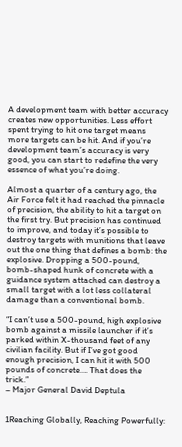A development team with better accuracy creates new opportunities. Less effort spent trying to hit one target means more targets can be hit. And if you’re development team’s accuracy is very good, you can start to redefine the very essence of what you’re doing.

Almost a quarter of a century ago, the Air Force felt it had reached the pinnacle of precision, the ability to hit a target on the first try. But precision has continued to improve, and today it’s possible to destroy targets with munitions that leave out the one thing that defines a bomb: the explosive. Dropping a 500-pound, bomb-shaped hunk of concrete with a guidance system attached can destroy a small target with a lot less collateral damage than a conventional bomb.

“I can’t use a 500-pound, high explosive bomb against a missile launcher if it’s parked within X-thousand feet of any civilian facility. But if I’ve got good enough precision, I can hit it with 500 pounds of concrete…. That does the trick.”
– Major General David Deptula


1Reaching Globally, Reaching Powerfully: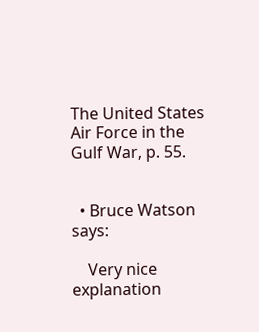The United States Air Force in the Gulf War, p. 55.


  • Bruce Watson says:

    Very nice explanation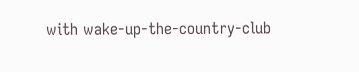with wake-up-the-country-club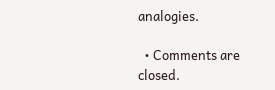analogies.

  • Comments are closed.